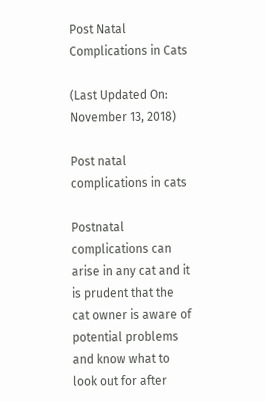Post Natal Complications in Cats

(Last Updated On: November 13, 2018)

Post natal complications in cats

Postnatal complications can arise in any cat and it is prudent that the cat owner is aware of potential problems and know what to look out for after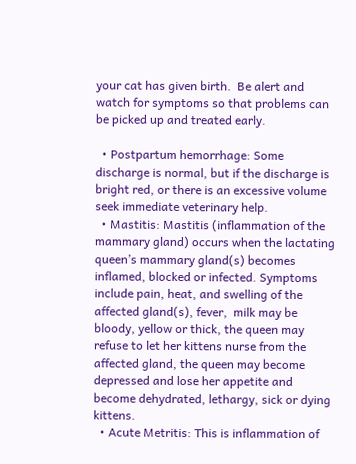your cat has given birth.  Be alert and watch for symptoms so that problems can be picked up and treated early.

  • Postpartum hemorrhage: Some discharge is normal, but if the discharge is bright red, or there is an excessive volume seek immediate veterinary help.
  • Mastitis: Mastitis (inflammation of the mammary gland) occurs when the lactating queen’s mammary gland(s) becomes inflamed, blocked or infected. Symptoms include pain, heat, and swelling of the affected gland(s), fever,  milk may be bloody, yellow or thick, the queen may refuse to let her kittens nurse from the affected gland, the queen may become depressed and lose her appetite and become dehydrated, lethargy, sick or dying kittens.
  • Acute Metritis: This is inflammation of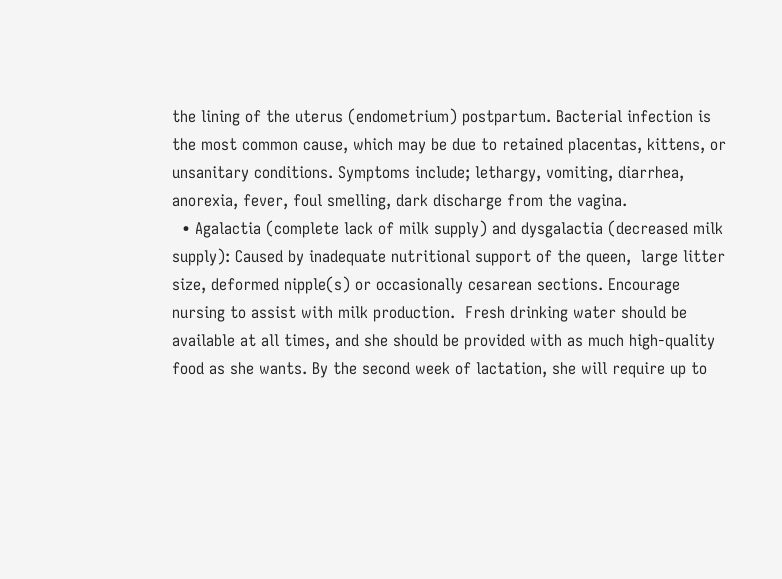the lining of the uterus (endometrium) postpartum. Bacterial infection is the most common cause, which may be due to retained placentas, kittens, or unsanitary conditions. Symptoms include; lethargy, vomiting, diarrhea, anorexia, fever, foul smelling, dark discharge from the vagina.
  • Agalactia (complete lack of milk supply) and dysgalactia (decreased milk supply): Caused by inadequate nutritional support of the queen,  large litter size, deformed nipple(s) or occasionally cesarean sections. Encourage nursing to assist with milk production.  Fresh drinking water should be available at all times, and she should be provided with as much high-quality food as she wants. By the second week of lactation, she will require up to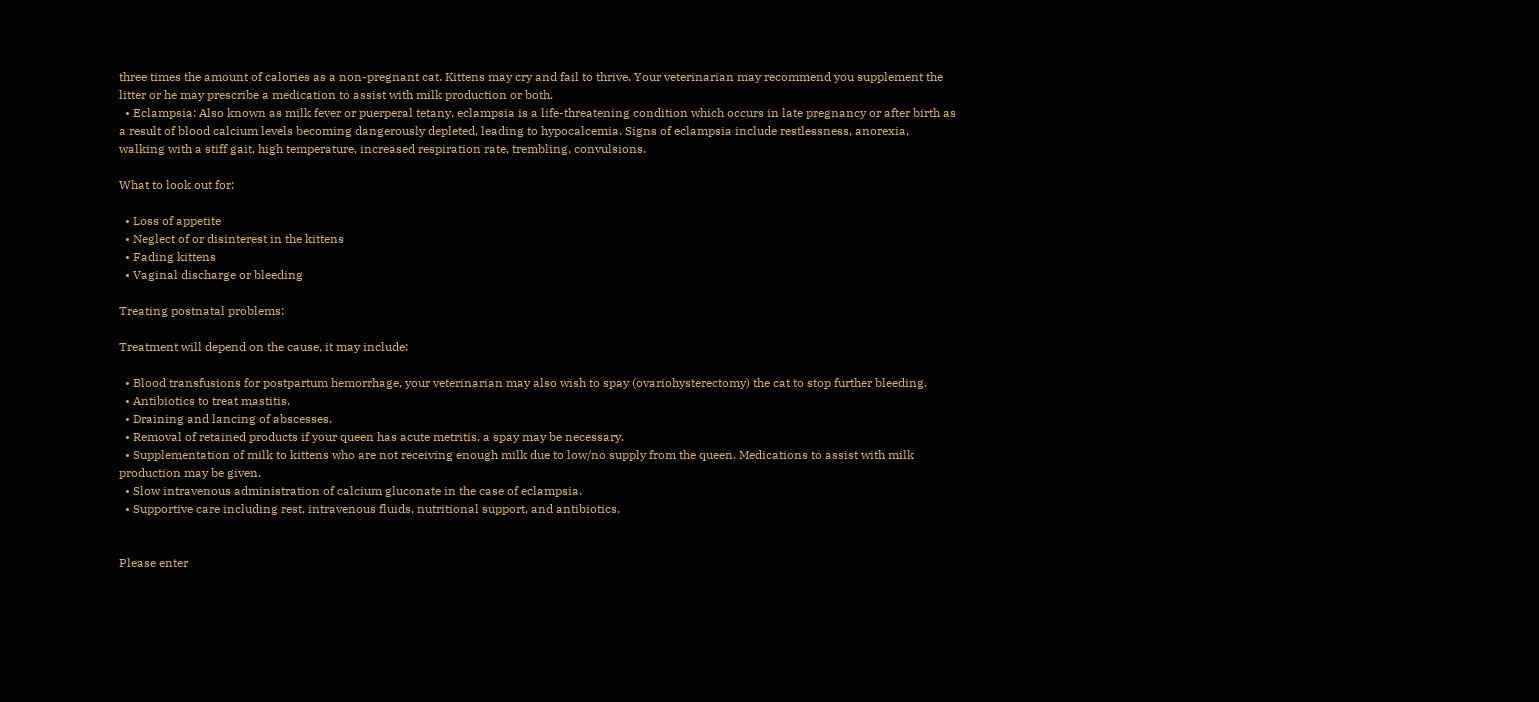three times the amount of calories as a non-pregnant cat. Kittens may cry and fail to thrive. Your veterinarian may recommend you supplement the litter or he may prescribe a medication to assist with milk production or both.
  • Eclampsia: Also known as milk fever or puerperal tetany, eclampsia is a life-threatening condition which occurs in late pregnancy or after birth as a result of blood calcium levels becoming dangerously depleted, leading to hypocalcemia. Signs of eclampsia include restlessness, anorexia, walking with a stiff gait, high temperature, increased respiration rate, trembling, convulsions.

What to look out for:

  • Loss of appetite
  • Neglect of or disinterest in the kittens
  • Fading kittens
  • Vaginal discharge or bleeding

Treating postnatal problems:

Treatment will depend on the cause, it may include:

  • Blood transfusions for postpartum hemorrhage, your veterinarian may also wish to spay (ovariohysterectomy) the cat to stop further bleeding.
  • Antibiotics to treat mastitis.
  • Draining and lancing of abscesses.
  • Removal of retained products if your queen has acute metritis, a spay may be necessary.
  • Supplementation of milk to kittens who are not receiving enough milk due to low/no supply from the queen. Medications to assist with milk production may be given.
  • Slow intravenous administration of calcium gluconate in the case of eclampsia.
  • Supportive care including rest, intravenous fluids, nutritional support, and antibiotics.


Please enter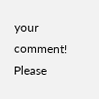your comment!
Please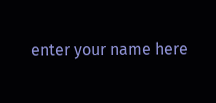enter your name here